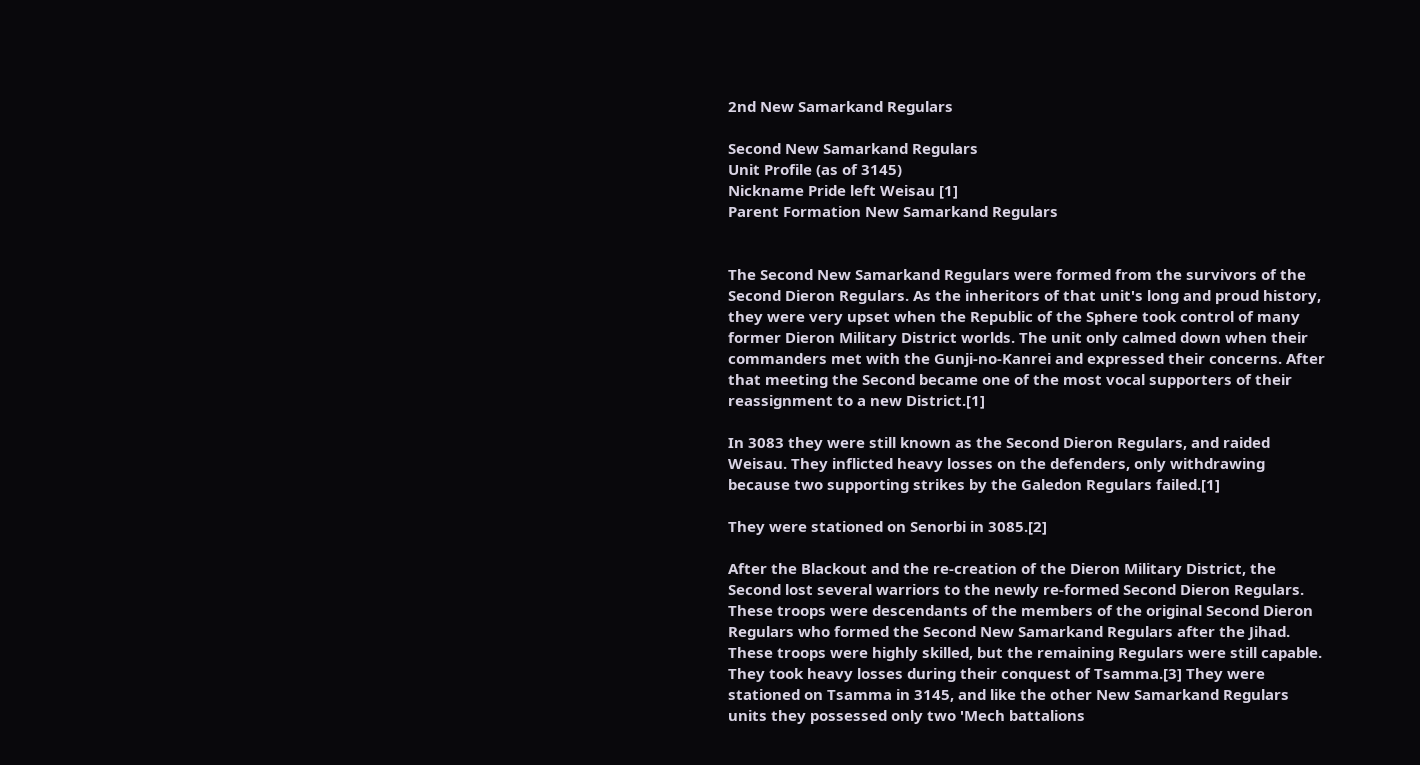2nd New Samarkand Regulars

Second New Samarkand Regulars
Unit Profile (as of 3145)
Nickname Pride left Weisau [1]
Parent Formation New Samarkand Regulars


The Second New Samarkand Regulars were formed from the survivors of the Second Dieron Regulars. As the inheritors of that unit's long and proud history, they were very upset when the Republic of the Sphere took control of many former Dieron Military District worlds. The unit only calmed down when their commanders met with the Gunji-no-Kanrei and expressed their concerns. After that meeting the Second became one of the most vocal supporters of their reassignment to a new District.[1]

In 3083 they were still known as the Second Dieron Regulars, and raided Weisau. They inflicted heavy losses on the defenders, only withdrawing because two supporting strikes by the Galedon Regulars failed.[1]

They were stationed on Senorbi in 3085.[2]

After the Blackout and the re-creation of the Dieron Military District, the Second lost several warriors to the newly re-formed Second Dieron Regulars. These troops were descendants of the members of the original Second Dieron Regulars who formed the Second New Samarkand Regulars after the Jihad. These troops were highly skilled, but the remaining Regulars were still capable. They took heavy losses during their conquest of Tsamma.[3] They were stationed on Tsamma in 3145, and like the other New Samarkand Regulars units they possessed only two 'Mech battalions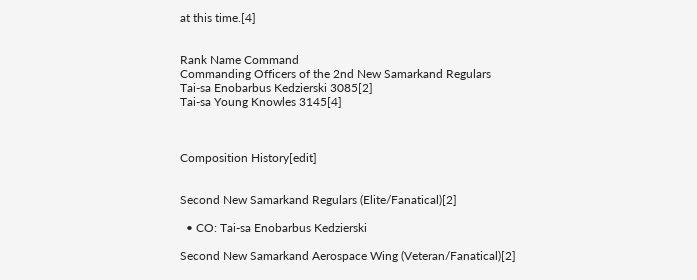at this time.[4]


Rank Name Command
Commanding Officers of the 2nd New Samarkand Regulars
Tai-sa Enobarbus Kedzierski 3085[2]
Tai-sa Young Knowles 3145[4]



Composition History[edit]


Second New Samarkand Regulars (Elite/Fanatical)[2]

  • CO: Tai-sa Enobarbus Kedzierski

Second New Samarkand Aerospace Wing (Veteran/Fanatical)[2]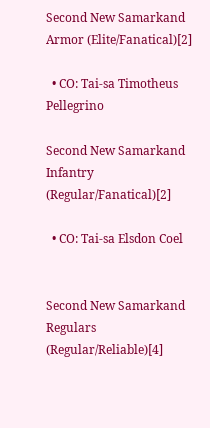Second New Samarkand Armor (Elite/Fanatical)[2]

  • CO: Tai-sa Timotheus Pellegrino

Second New Samarkand Infantry (Regular/Fanatical)[2]

  • CO: Tai-sa Elsdon Coel


Second New Samarkand Regulars (Regular/Reliable)[4]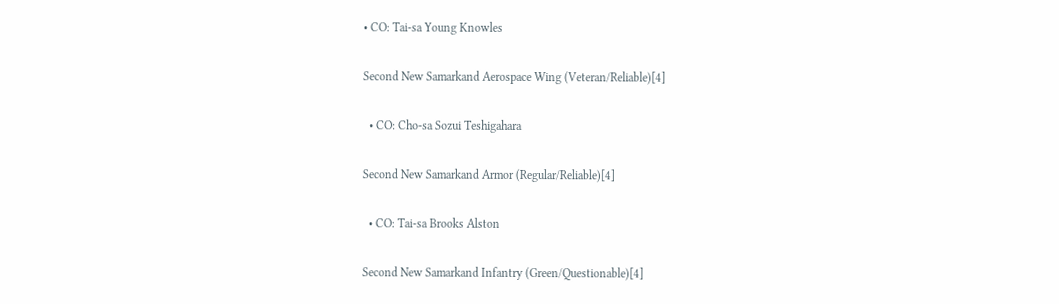• CO: Tai-sa Young Knowles

Second New Samarkand Aerospace Wing (Veteran/Reliable)[4]

  • CO: Cho-sa Sozui Teshigahara

Second New Samarkand Armor (Regular/Reliable)[4]

  • CO: Tai-sa Brooks Alston

Second New Samarkand Infantry (Green/Questionable)[4]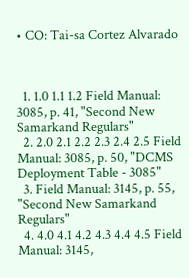• CO: Tai-sa Cortez Alvarado



  1. 1.0 1.1 1.2 Field Manual: 3085, p. 41, "Second New Samarkand Regulars"
  2. 2.0 2.1 2.2 2.3 2.4 2.5 Field Manual: 3085, p. 50, "DCMS Deployment Table - 3085"
  3. Field Manual: 3145, p. 55, "Second New Samarkand Regulars"
  4. 4.0 4.1 4.2 4.3 4.4 4.5 Field Manual: 3145,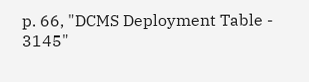p. 66, "DCMS Deployment Table - 3145"